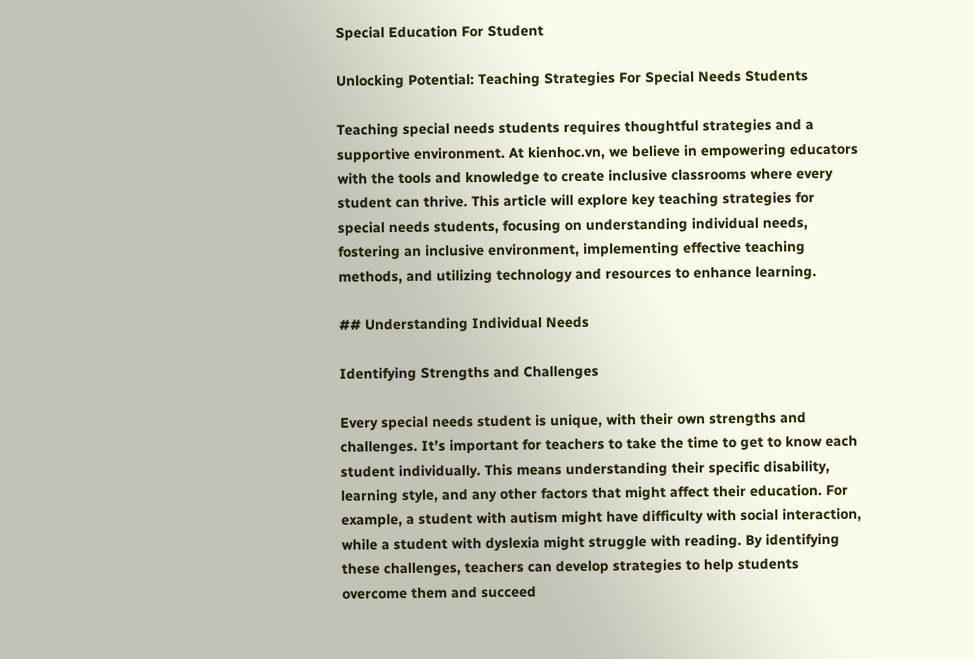Special Education For Student

Unlocking Potential: Teaching Strategies For Special Needs Students

Teaching special needs students requires thoughtful strategies and a supportive environment. At kienhoc.vn, we believe in empowering educators with the tools and knowledge to create inclusive classrooms where every student can thrive. This article will explore key teaching strategies for special needs students, focusing on understanding individual needs, fostering an inclusive environment, implementing effective teaching methods, and utilizing technology and resources to enhance learning.

## Understanding Individual Needs

Identifying Strengths and Challenges

Every special needs student is unique, with their own strengths and challenges. It’s important for teachers to take the time to get to know each student individually. This means understanding their specific disability, learning style, and any other factors that might affect their education. For example, a student with autism might have difficulty with social interaction, while a student with dyslexia might struggle with reading. By identifying these challenges, teachers can develop strategies to help students overcome them and succeed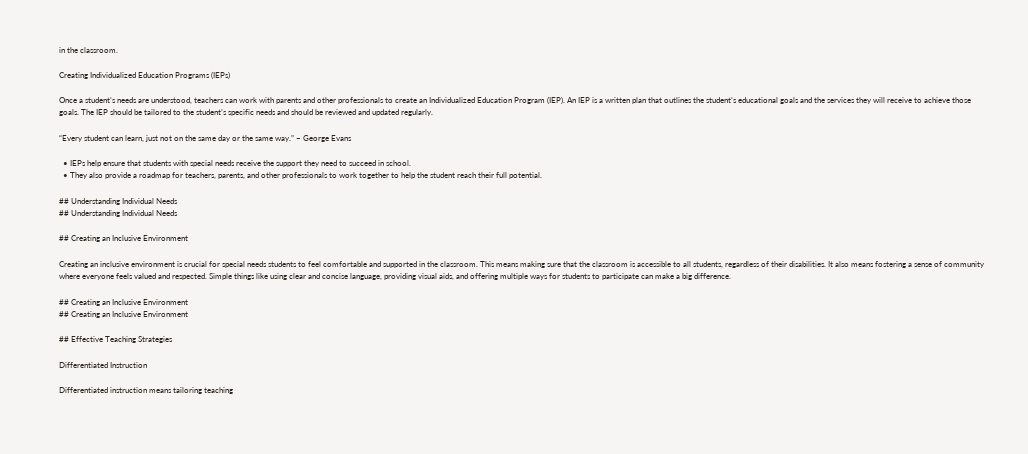in the classroom.

Creating Individualized Education Programs (IEPs)

Once a student’s needs are understood, teachers can work with parents and other professionals to create an Individualized Education Program (IEP). An IEP is a written plan that outlines the student’s educational goals and the services they will receive to achieve those goals. The IEP should be tailored to the student’s specific needs and should be reviewed and updated regularly.

“Every student can learn, just not on the same day or the same way.” – George Evans

  • IEPs help ensure that students with special needs receive the support they need to succeed in school.
  • They also provide a roadmap for teachers, parents, and other professionals to work together to help the student reach their full potential.

## Understanding Individual Needs
## Understanding Individual Needs

## Creating an Inclusive Environment

Creating an inclusive environment is crucial for special needs students to feel comfortable and supported in the classroom. This means making sure that the classroom is accessible to all students, regardless of their disabilities. It also means fostering a sense of community where everyone feels valued and respected. Simple things like using clear and concise language, providing visual aids, and offering multiple ways for students to participate can make a big difference.

## Creating an Inclusive Environment
## Creating an Inclusive Environment

## Effective Teaching Strategies

Differentiated Instruction

Differentiated instruction means tailoring teaching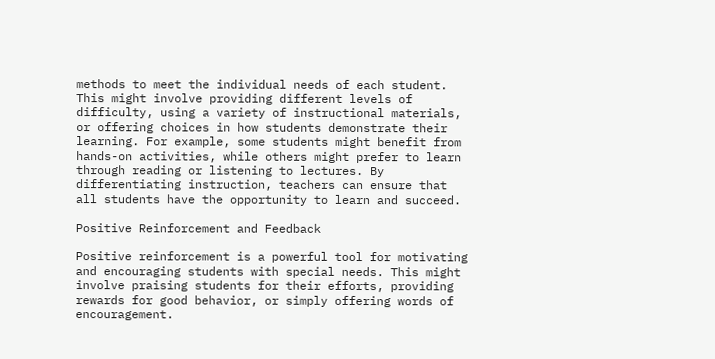methods to meet the individual needs of each student. This might involve providing different levels of difficulty, using a variety of instructional materials, or offering choices in how students demonstrate their learning. For example, some students might benefit from hands-on activities, while others might prefer to learn through reading or listening to lectures. By differentiating instruction, teachers can ensure that all students have the opportunity to learn and succeed.

Positive Reinforcement and Feedback

Positive reinforcement is a powerful tool for motivating and encouraging students with special needs. This might involve praising students for their efforts, providing rewards for good behavior, or simply offering words of encouragement.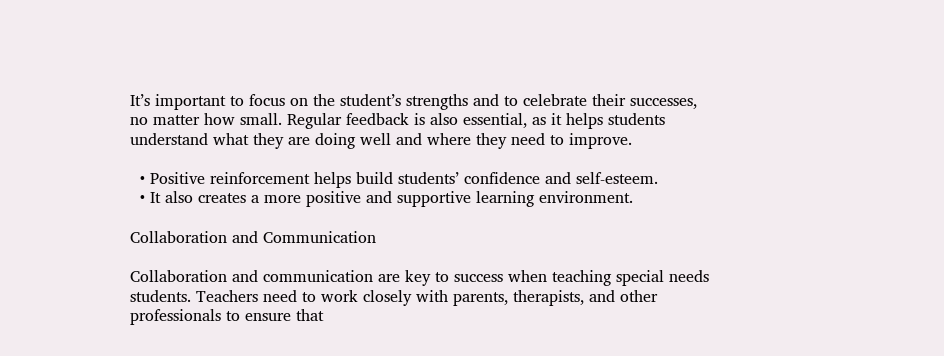It’s important to focus on the student’s strengths and to celebrate their successes, no matter how small. Regular feedback is also essential, as it helps students understand what they are doing well and where they need to improve.

  • Positive reinforcement helps build students’ confidence and self-esteem.
  • It also creates a more positive and supportive learning environment.

Collaboration and Communication

Collaboration and communication are key to success when teaching special needs students. Teachers need to work closely with parents, therapists, and other professionals to ensure that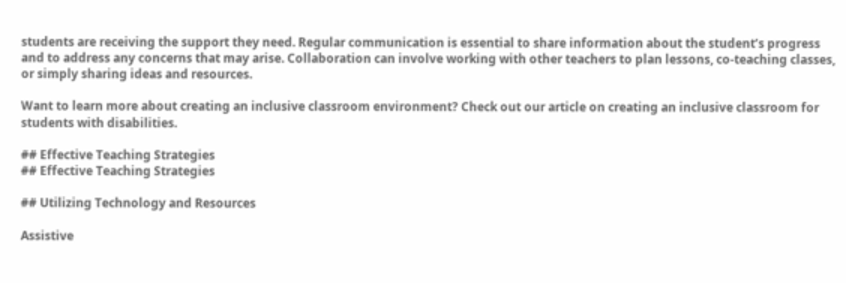students are receiving the support they need. Regular communication is essential to share information about the student’s progress and to address any concerns that may arise. Collaboration can involve working with other teachers to plan lessons, co-teaching classes, or simply sharing ideas and resources.

Want to learn more about creating an inclusive classroom environment? Check out our article on creating an inclusive classroom for students with disabilities.

## Effective Teaching Strategies
## Effective Teaching Strategies

## Utilizing Technology and Resources

Assistive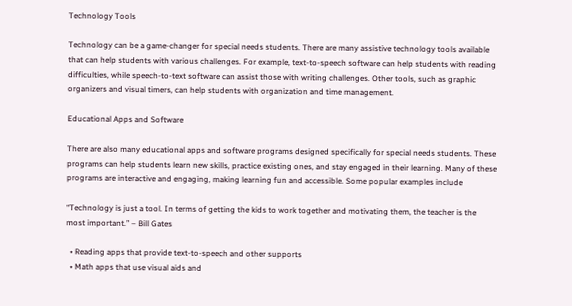Technology Tools

Technology can be a game-changer for special needs students. There are many assistive technology tools available that can help students with various challenges. For example, text-to-speech software can help students with reading difficulties, while speech-to-text software can assist those with writing challenges. Other tools, such as graphic organizers and visual timers, can help students with organization and time management.

Educational Apps and Software

There are also many educational apps and software programs designed specifically for special needs students. These programs can help students learn new skills, practice existing ones, and stay engaged in their learning. Many of these programs are interactive and engaging, making learning fun and accessible. Some popular examples include

“Technology is just a tool. In terms of getting the kids to work together and motivating them, the teacher is the most important.” – Bill Gates

  • Reading apps that provide text-to-speech and other supports
  • Math apps that use visual aids and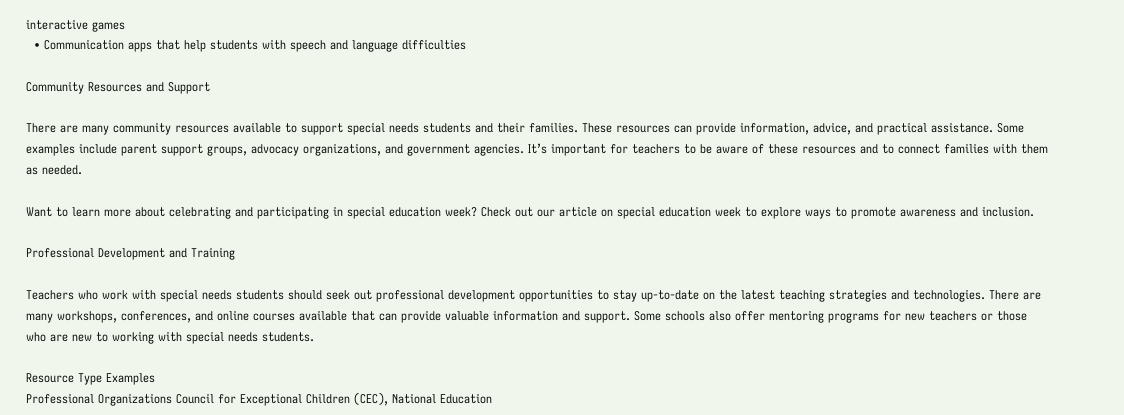interactive games
  • Communication apps that help students with speech and language difficulties

Community Resources and Support

There are many community resources available to support special needs students and their families. These resources can provide information, advice, and practical assistance. Some examples include parent support groups, advocacy organizations, and government agencies. It’s important for teachers to be aware of these resources and to connect families with them as needed.

Want to learn more about celebrating and participating in special education week? Check out our article on special education week to explore ways to promote awareness and inclusion.

Professional Development and Training

Teachers who work with special needs students should seek out professional development opportunities to stay up-to-date on the latest teaching strategies and technologies. There are many workshops, conferences, and online courses available that can provide valuable information and support. Some schools also offer mentoring programs for new teachers or those who are new to working with special needs students.

Resource Type Examples
Professional Organizations Council for Exceptional Children (CEC), National Education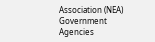Association (NEA)
Government Agencies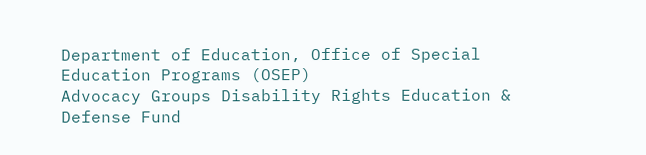Department of Education, Office of Special Education Programs (OSEP)
Advocacy Groups Disability Rights Education & Defense Fund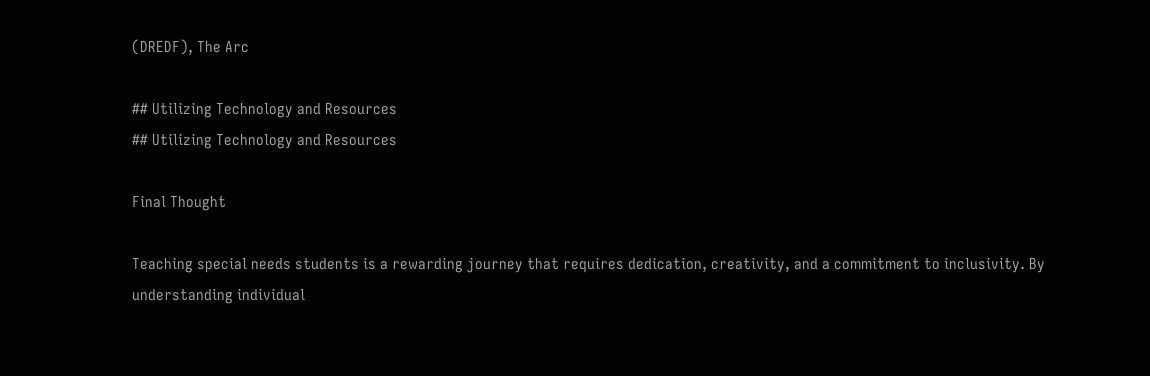(DREDF), The Arc

## Utilizing Technology and Resources
## Utilizing Technology and Resources

Final Thought

Teaching special needs students is a rewarding journey that requires dedication, creativity, and a commitment to inclusivity. By understanding individual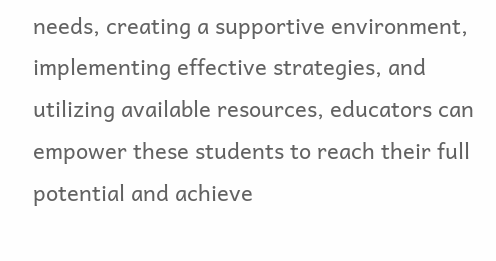needs, creating a supportive environment, implementing effective strategies, and utilizing available resources, educators can empower these students to reach their full potential and achieve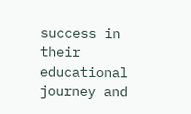success in their educational journey and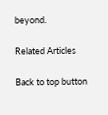beyond.

Related Articles

Back to top button